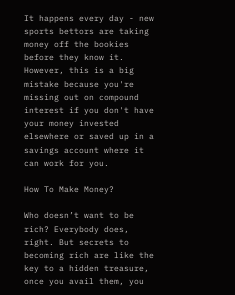It happens every day - new sports bettors are taking money off the bookies before they know it. However, this is a big mistake because you're missing out on compound interest if you don't have your money invested elsewhere or saved up in a savings account where it can work for you.

How To Make Money?

Who doesn’t want to be rich? Everybody does, right. But secrets to becoming rich are like the key to a hidden treasure, once you avail them, you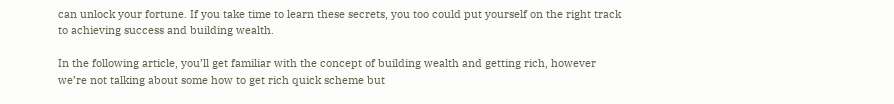can unlock your fortune. If you take time to learn these secrets, you too could put yourself on the right track to achieving success and building wealth.

In the following article, you’ll get familiar with the concept of building wealth and getting rich, however we’re not talking about some how to get rich quick scheme but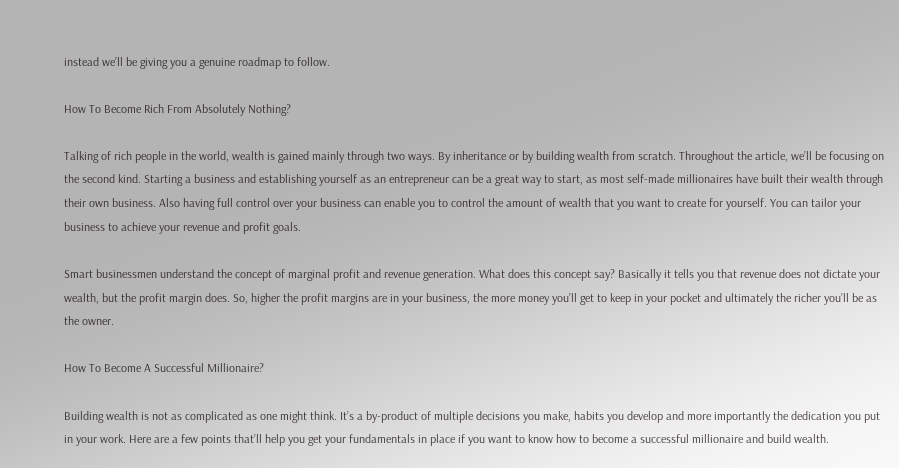instead we’ll be giving you a genuine roadmap to follow.

How To Become Rich From Absolutely Nothing?

Talking of rich people in the world, wealth is gained mainly through two ways. By inheritance or by building wealth from scratch. Throughout the article, we’ll be focusing on the second kind. Starting a business and establishing yourself as an entrepreneur can be a great way to start, as most self-made millionaires have built their wealth through their own business. Also having full control over your business can enable you to control the amount of wealth that you want to create for yourself. You can tailor your business to achieve your revenue and profit goals.

Smart businessmen understand the concept of marginal profit and revenue generation. What does this concept say? Basically it tells you that revenue does not dictate your wealth, but the profit margin does. So, higher the profit margins are in your business, the more money you’ll get to keep in your pocket and ultimately the richer you’ll be as the owner.

How To Become A Successful Millionaire?

Building wealth is not as complicated as one might think. It’s a by-product of multiple decisions you make, habits you develop and more importantly the dedication you put in your work. Here are a few points that’ll help you get your fundamentals in place if you want to know how to become a successful millionaire and build wealth.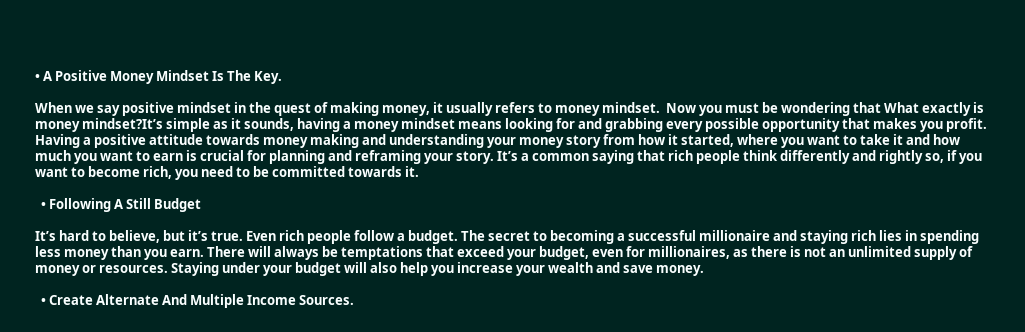• A Positive Money Mindset Is The Key.

When we say positive mindset in the quest of making money, it usually refers to money mindset.  Now you must be wondering that What exactly is money mindset?It’s simple as it sounds, having a money mindset means looking for and grabbing every possible opportunity that makes you profit. Having a positive attitude towards money making and understanding your money story from how it started, where you want to take it and how much you want to earn is crucial for planning and reframing your story. It’s a common saying that rich people think differently and rightly so, if you want to become rich, you need to be committed towards it.

  • Following A Still Budget

It’s hard to believe, but it’s true. Even rich people follow a budget. The secret to becoming a successful millionaire and staying rich lies in spending less money than you earn. There will always be temptations that exceed your budget, even for millionaires, as there is not an unlimited supply of money or resources. Staying under your budget will also help you increase your wealth and save money.

  • Create Alternate And Multiple Income Sources.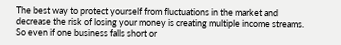The best way to protect yourself from fluctuations in the market and decrease the risk of losing your money is creating multiple income streams. So even if one business falls short or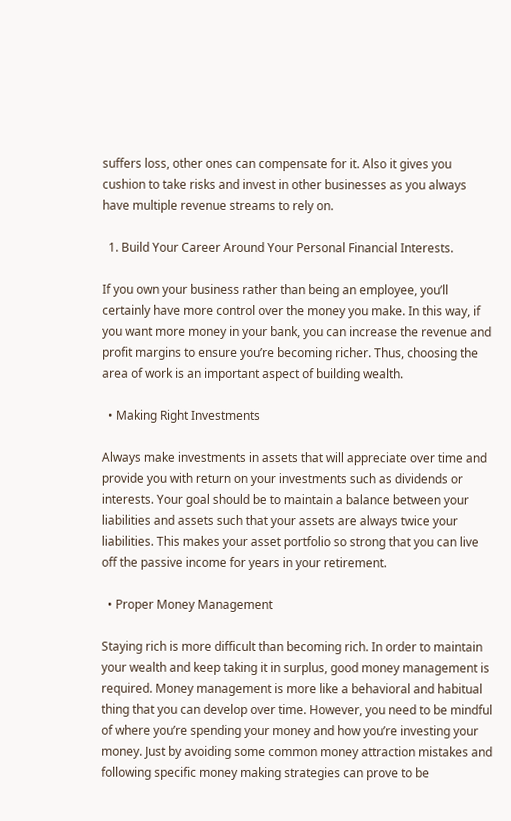suffers loss, other ones can compensate for it. Also it gives you cushion to take risks and invest in other businesses as you always have multiple revenue streams to rely on.

  1. Build Your Career Around Your Personal Financial Interests.

If you own your business rather than being an employee, you’ll certainly have more control over the money you make. In this way, if you want more money in your bank, you can increase the revenue and profit margins to ensure you’re becoming richer. Thus, choosing the area of work is an important aspect of building wealth.

  • Making Right Investments

Always make investments in assets that will appreciate over time and provide you with return on your investments such as dividends or interests. Your goal should be to maintain a balance between your liabilities and assets such that your assets are always twice your liabilities. This makes your asset portfolio so strong that you can live off the passive income for years in your retirement.

  • Proper Money Management

Staying rich is more difficult than becoming rich. In order to maintain your wealth and keep taking it in surplus, good money management is required. Money management is more like a behavioral and habitual thing that you can develop over time. However, you need to be mindful of where you’re spending your money and how you’re investing your money. Just by avoiding some common money attraction mistakes and following specific money making strategies can prove to be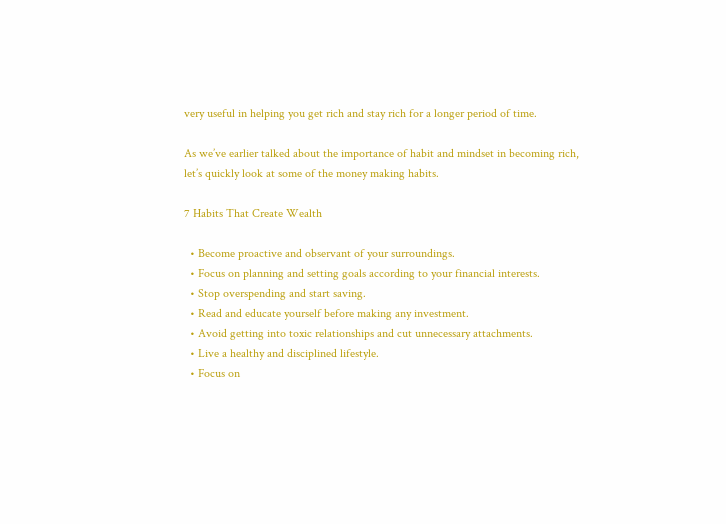very useful in helping you get rich and stay rich for a longer period of time.

As we’ve earlier talked about the importance of habit and mindset in becoming rich, let’s quickly look at some of the money making habits.

7 Habits That Create Wealth

  • Become proactive and observant of your surroundings.
  • Focus on planning and setting goals according to your financial interests.
  • Stop overspending and start saving.
  • Read and educate yourself before making any investment.
  • Avoid getting into toxic relationships and cut unnecessary attachments.
  • Live a healthy and disciplined lifestyle.
  • Focus on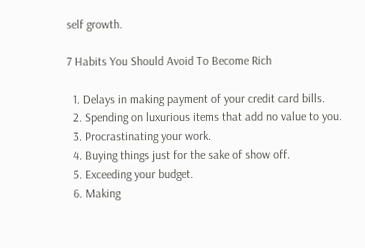self growth.

7 Habits You Should Avoid To Become Rich

  1. Delays in making payment of your credit card bills.
  2. Spending on luxurious items that add no value to you.
  3. Procrastinating your work.
  4. Buying things just for the sake of show off.
  5. Exceeding your budget.
  6. Making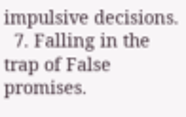impulsive decisions.
  7. Falling in the trap of False promises.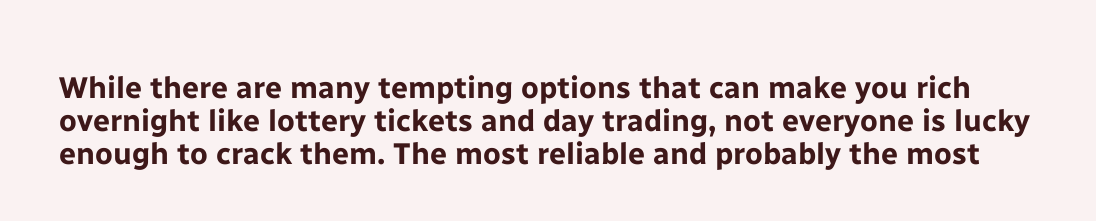While there are many tempting options that can make you rich overnight like lottery tickets and day trading, not everyone is lucky enough to crack them. The most reliable and probably the most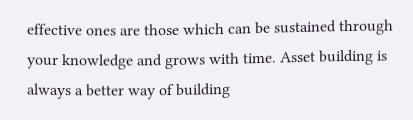effective ones are those which can be sustained through your knowledge and grows with time. Asset building is always a better way of building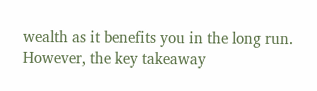wealth as it benefits you in the long run. However, the key takeaway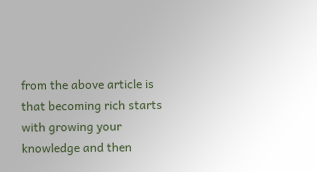from the above article is that becoming rich starts with growing your knowledge and then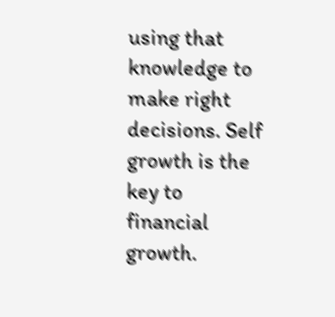using that knowledge to make right decisions. Self growth is the key to financial growth.